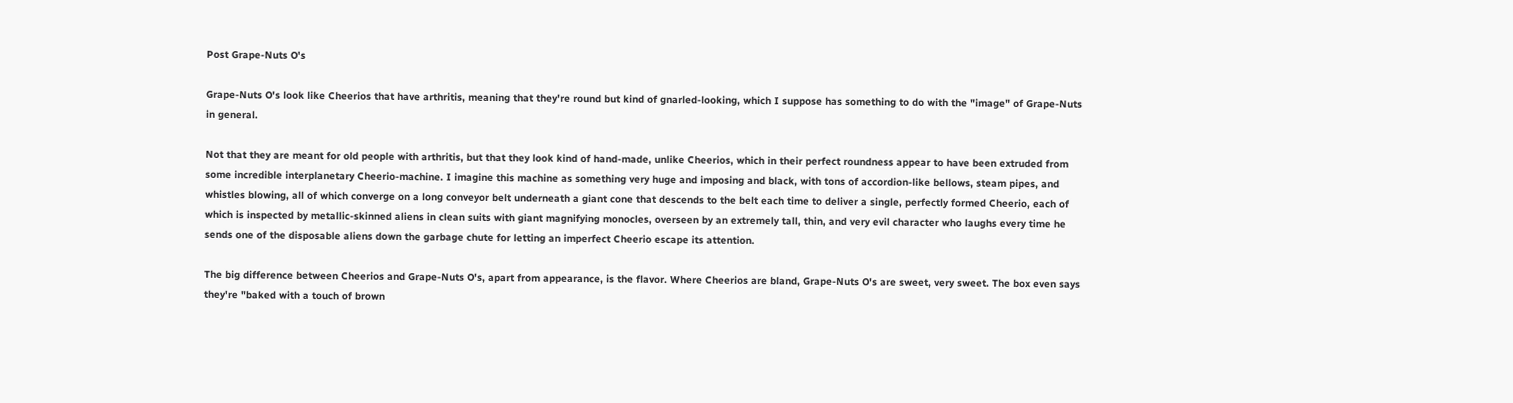Post Grape-Nuts O's

Grape-Nuts O's look like Cheerios that have arthritis, meaning that they're round but kind of gnarled-looking, which I suppose has something to do with the "image" of Grape-Nuts in general.

Not that they are meant for old people with arthritis, but that they look kind of hand-made, unlike Cheerios, which in their perfect roundness appear to have been extruded from some incredible interplanetary Cheerio-machine. I imagine this machine as something very huge and imposing and black, with tons of accordion-like bellows, steam pipes, and whistles blowing, all of which converge on a long conveyor belt underneath a giant cone that descends to the belt each time to deliver a single, perfectly formed Cheerio, each of which is inspected by metallic-skinned aliens in clean suits with giant magnifying monocles, overseen by an extremely tall, thin, and very evil character who laughs every time he sends one of the disposable aliens down the garbage chute for letting an imperfect Cheerio escape its attention.

The big difference between Cheerios and Grape-Nuts O's, apart from appearance, is the flavor. Where Cheerios are bland, Grape-Nuts O's are sweet, very sweet. The box even says they're "baked with a touch of brown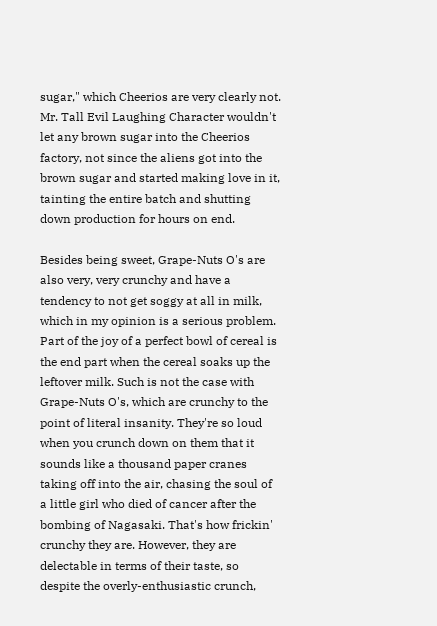sugar," which Cheerios are very clearly not. Mr. Tall Evil Laughing Character wouldn't let any brown sugar into the Cheerios factory, not since the aliens got into the brown sugar and started making love in it, tainting the entire batch and shutting down production for hours on end.

Besides being sweet, Grape-Nuts O's are also very, very crunchy and have a tendency to not get soggy at all in milk, which in my opinion is a serious problem. Part of the joy of a perfect bowl of cereal is the end part when the cereal soaks up the leftover milk. Such is not the case with Grape-Nuts O's, which are crunchy to the point of literal insanity. They're so loud when you crunch down on them that it sounds like a thousand paper cranes taking off into the air, chasing the soul of a little girl who died of cancer after the bombing of Nagasaki. That's how frickin' crunchy they are. However, they are delectable in terms of their taste, so despite the overly-enthusiastic crunch,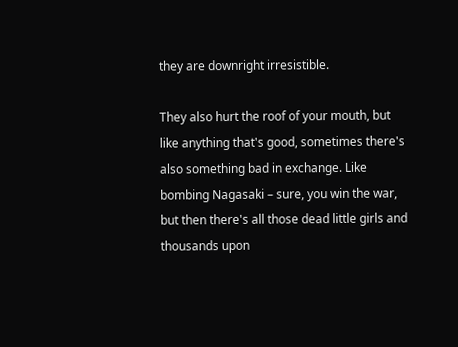they are downright irresistible.

They also hurt the roof of your mouth, but like anything that's good, sometimes there's also something bad in exchange. Like bombing Nagasaki – sure, you win the war, but then there's all those dead little girls and thousands upon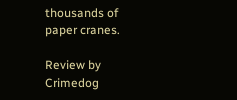thousands of paper cranes.

Review by Crimedog